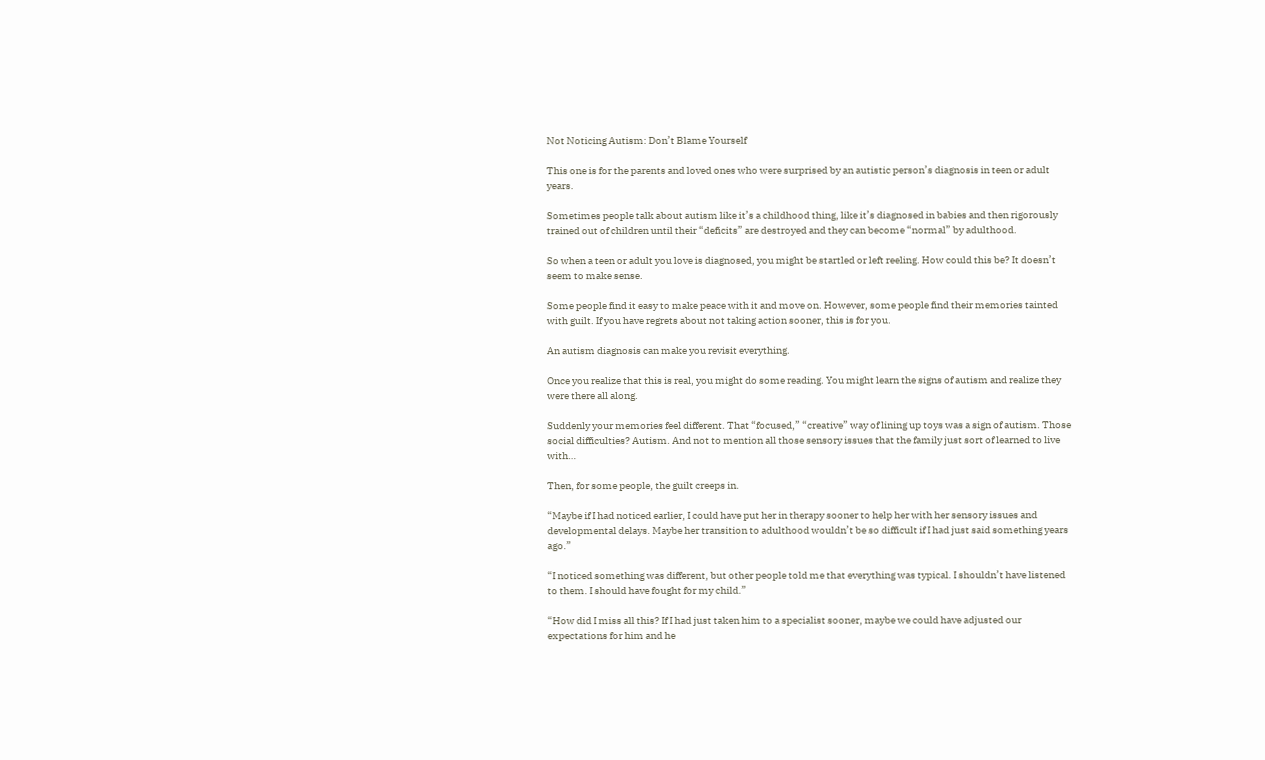Not Noticing Autism: Don’t Blame Yourself

This one is for the parents and loved ones who were surprised by an autistic person’s diagnosis in teen or adult years.

Sometimes people talk about autism like it’s a childhood thing, like it’s diagnosed in babies and then rigorously trained out of children until their “deficits” are destroyed and they can become “normal” by adulthood.

So when a teen or adult you love is diagnosed, you might be startled or left reeling. How could this be? It doesn’t seem to make sense.

Some people find it easy to make peace with it and move on. However, some people find their memories tainted with guilt. If you have regrets about not taking action sooner, this is for you.

An autism diagnosis can make you revisit everything.

Once you realize that this is real, you might do some reading. You might learn the signs of autism and realize they were there all along.

Suddenly your memories feel different. That “focused,” “creative” way of lining up toys was a sign of autism. Those social difficulties? Autism. And not to mention all those sensory issues that the family just sort of learned to live with…

Then, for some people, the guilt creeps in.

“Maybe if I had noticed earlier, I could have put her in therapy sooner to help her with her sensory issues and developmental delays. Maybe her transition to adulthood wouldn’t be so difficult if I had just said something years ago.”

“I noticed something was different, but other people told me that everything was typical. I shouldn’t have listened to them. I should have fought for my child.”

“How did I miss all this? If I had just taken him to a specialist sooner, maybe we could have adjusted our expectations for him and he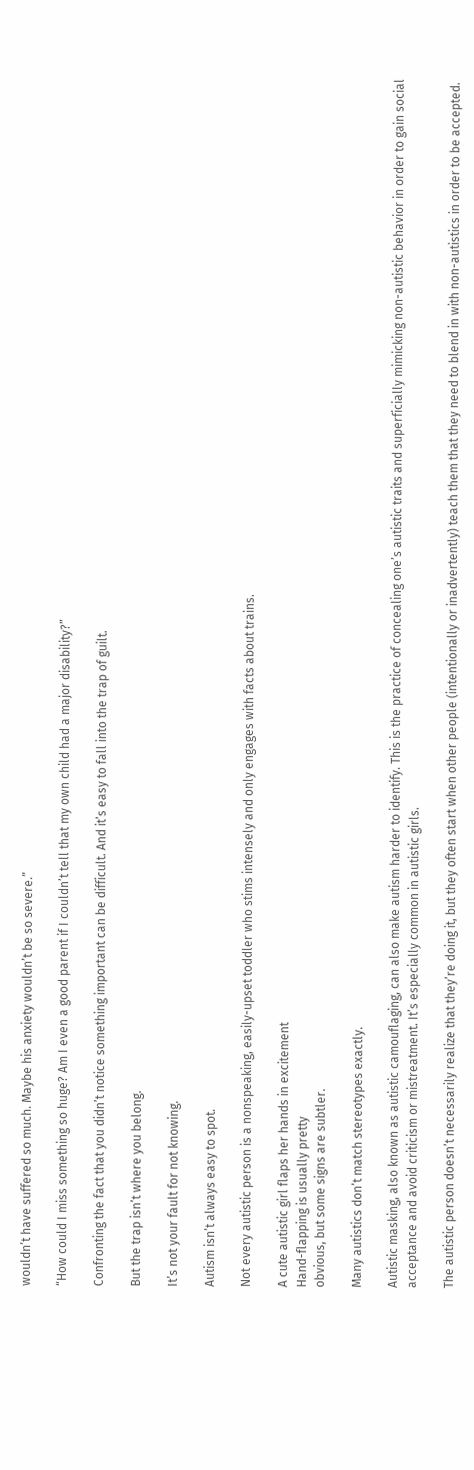wouldn’t have suffered so much. Maybe his anxiety wouldn’t be so severe.”

“How could I miss something so huge? Am I even a good parent if I couldn’t tell that my own child had a major disability?”

Confronting the fact that you didn’t notice something important can be difficult. And it’s easy to fall into the trap of guilt.

But the trap isn’t where you belong.

It’s not your fault for not knowing.

Autism isn’t always easy to spot.

Not every autistic person is a nonspeaking, easily-upset toddler who stims intensely and only engages with facts about trains.

A cute autistic girl flaps her hands in excitement
Hand-flapping is usually pretty
obvious, but some signs are subtler.

Many autistics don’t match stereotypes exactly.

Autistic masking, also known as autistic camouflaging, can also make autism harder to identify. This is the practice of concealing one’s autistic traits and superficially mimicking non-autistic behavior in order to gain social acceptance and avoid criticism or mistreatment. It’s especially common in autistic girls.

The autistic person doesn’t necessarily realize that they’re doing it, but they often start when other people (intentionally or inadvertently) teach them that they need to blend in with non-autistics in order to be accepted.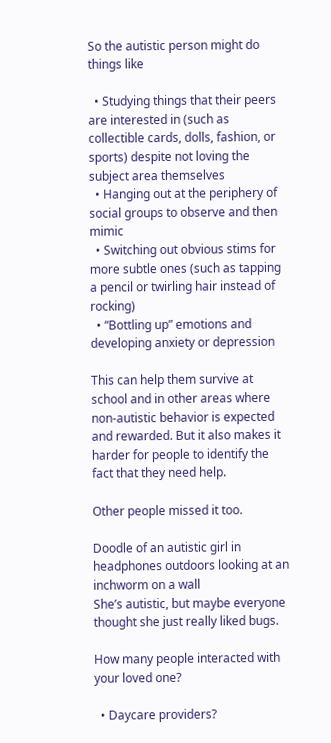So the autistic person might do things like

  • Studying things that their peers are interested in (such as collectible cards, dolls, fashion, or sports) despite not loving the subject area themselves
  • Hanging out at the periphery of social groups to observe and then mimic
  • Switching out obvious stims for more subtle ones (such as tapping a pencil or twirling hair instead of rocking)
  • “Bottling up” emotions and developing anxiety or depression

This can help them survive at school and in other areas where non-autistic behavior is expected and rewarded. But it also makes it harder for people to identify the fact that they need help.

Other people missed it too.

Doodle of an autistic girl in headphones outdoors looking at an inchworm on a wall
She’s autistic, but maybe everyone
thought she just really liked bugs.

How many people interacted with your loved one?

  • Daycare providers?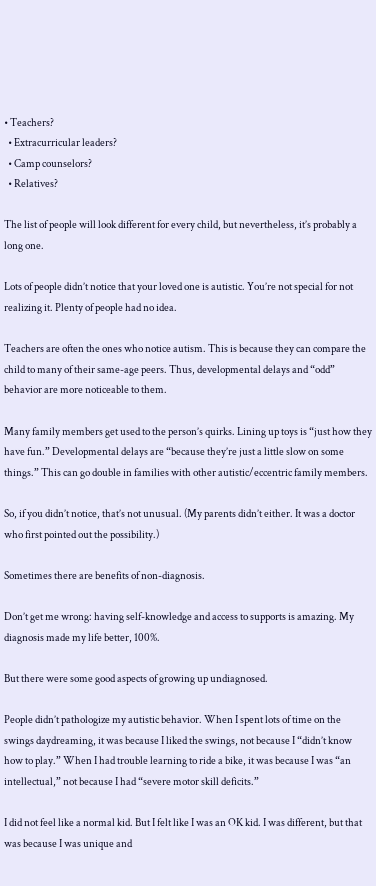• Teachers?
  • Extracurricular leaders?
  • Camp counselors?
  • Relatives?

The list of people will look different for every child, but nevertheless, it’s probably a long one.

Lots of people didn’t notice that your loved one is autistic. You’re not special for not realizing it. Plenty of people had no idea.

Teachers are often the ones who notice autism. This is because they can compare the child to many of their same-age peers. Thus, developmental delays and “odd” behavior are more noticeable to them.

Many family members get used to the person’s quirks. Lining up toys is “just how they have fun.” Developmental delays are “because they’re just a little slow on some things.” This can go double in families with other autistic/eccentric family members.

So, if you didn’t notice, that’s not unusual. (My parents didn’t either. It was a doctor who first pointed out the possibility.)

Sometimes there are benefits of non-diagnosis.

Don’t get me wrong: having self-knowledge and access to supports is amazing. My diagnosis made my life better, 100%.

But there were some good aspects of growing up undiagnosed.

People didn’t pathologize my autistic behavior. When I spent lots of time on the swings daydreaming, it was because I liked the swings, not because I “didn’t know how to play.” When I had trouble learning to ride a bike, it was because I was “an intellectual,” not because I had “severe motor skill deficits.”

I did not feel like a normal kid. But I felt like I was an OK kid. I was different, but that was because I was unique and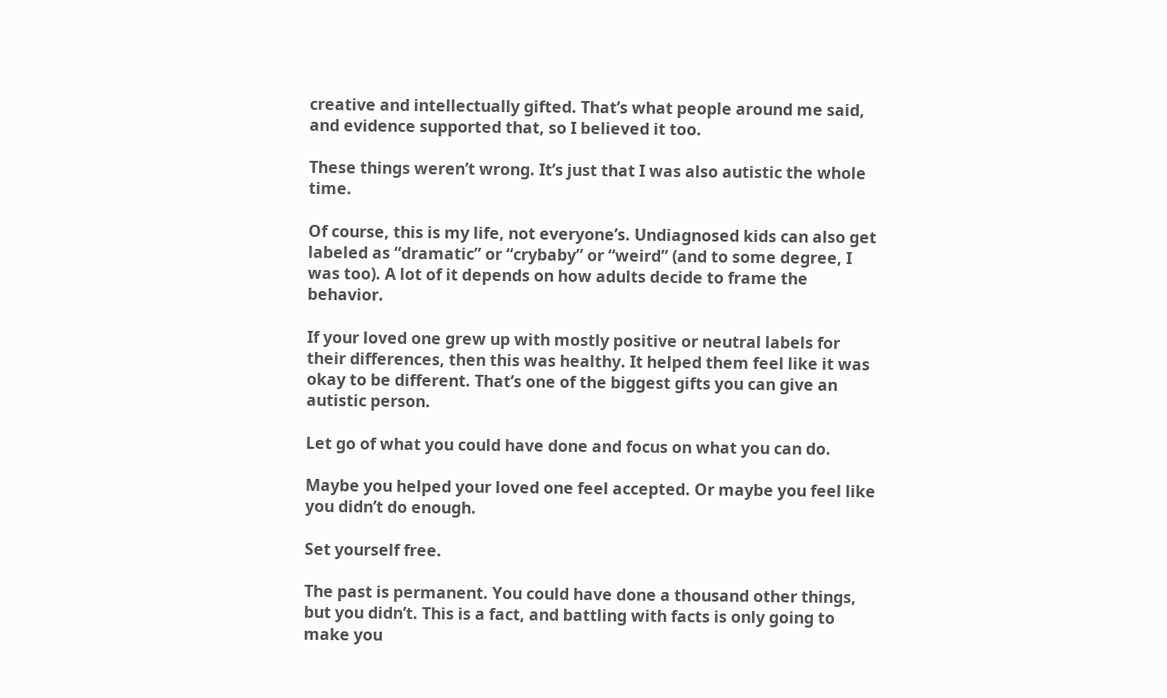creative and intellectually gifted. That’s what people around me said, and evidence supported that, so I believed it too.

These things weren’t wrong. It’s just that I was also autistic the whole time.

Of course, this is my life, not everyone’s. Undiagnosed kids can also get labeled as “dramatic” or “crybaby” or “weird” (and to some degree, I was too). A lot of it depends on how adults decide to frame the behavior.

If your loved one grew up with mostly positive or neutral labels for their differences, then this was healthy. It helped them feel like it was okay to be different. That’s one of the biggest gifts you can give an autistic person.

Let go of what you could have done and focus on what you can do.

Maybe you helped your loved one feel accepted. Or maybe you feel like you didn’t do enough.

Set yourself free.

The past is permanent. You could have done a thousand other things, but you didn’t. This is a fact, and battling with facts is only going to make you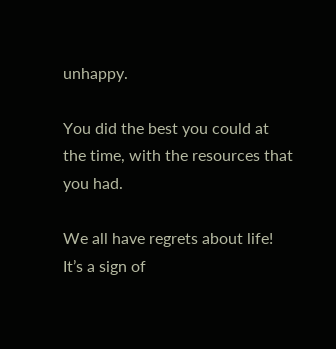unhappy.

You did the best you could at the time, with the resources that you had.

We all have regrets about life! It’s a sign of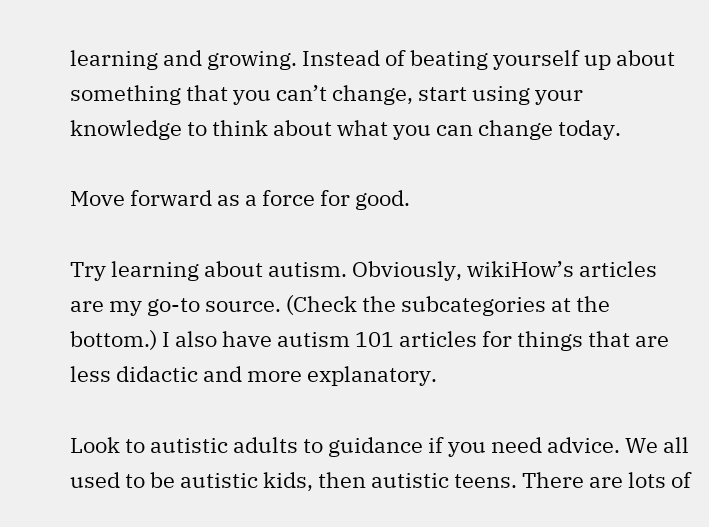learning and growing. Instead of beating yourself up about something that you can’t change, start using your knowledge to think about what you can change today.

Move forward as a force for good.

Try learning about autism. Obviously, wikiHow’s articles are my go-to source. (Check the subcategories at the bottom.) I also have autism 101 articles for things that are less didactic and more explanatory.

Look to autistic adults to guidance if you need advice. We all used to be autistic kids, then autistic teens. There are lots of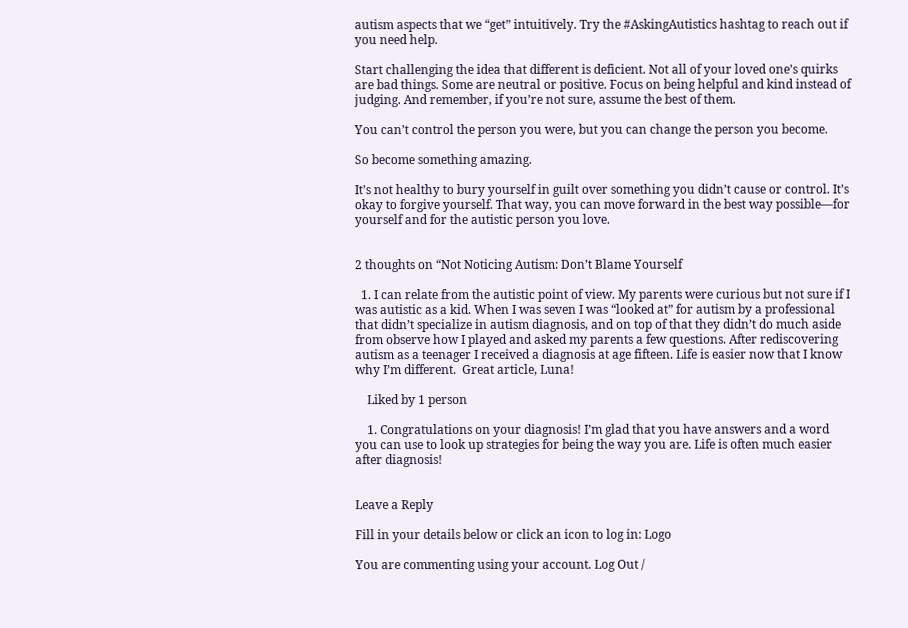autism aspects that we “get” intuitively. Try the #AskingAutistics hashtag to reach out if you need help.

Start challenging the idea that different is deficient. Not all of your loved one’s quirks are bad things. Some are neutral or positive. Focus on being helpful and kind instead of judging. And remember, if you’re not sure, assume the best of them.

You can’t control the person you were, but you can change the person you become.

So become something amazing.

It’s not healthy to bury yourself in guilt over something you didn’t cause or control. It’s okay to forgive yourself. That way, you can move forward in the best way possible—for yourself and for the autistic person you love.


2 thoughts on “Not Noticing Autism: Don’t Blame Yourself

  1. I can relate from the autistic point of view. My parents were curious but not sure if I was autistic as a kid. When I was seven I was “looked at” for autism by a professional that didn’t specialize in autism diagnosis, and on top of that they didn’t do much aside from observe how I played and asked my parents a few questions. After rediscovering autism as a teenager I received a diagnosis at age fifteen. Life is easier now that I know why I’m different.  Great article, Luna!

    Liked by 1 person

    1. Congratulations on your diagnosis! I’m glad that you have answers and a word you can use to look up strategies for being the way you are. Life is often much easier after diagnosis!


Leave a Reply

Fill in your details below or click an icon to log in: Logo

You are commenting using your account. Log Out /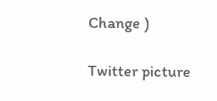Change )

Twitter picture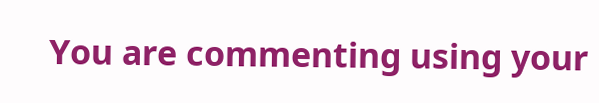You are commenting using your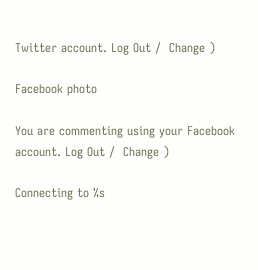Twitter account. Log Out /  Change )

Facebook photo

You are commenting using your Facebook account. Log Out /  Change )

Connecting to %s